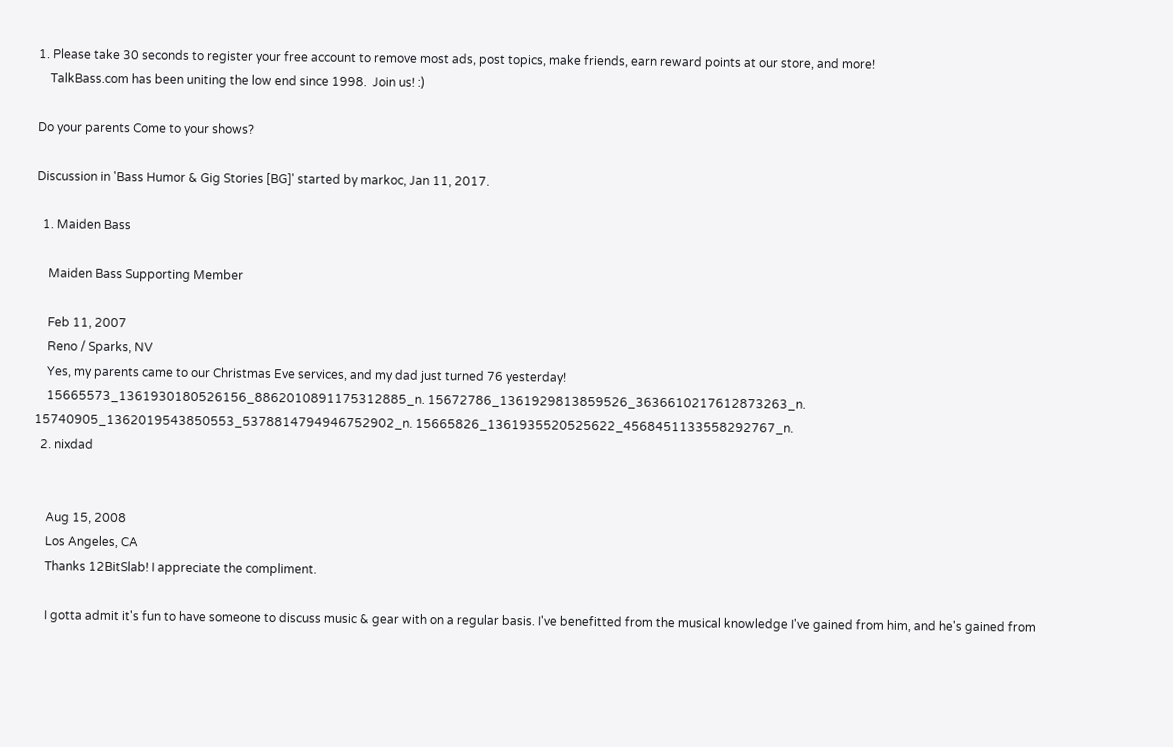1. Please take 30 seconds to register your free account to remove most ads, post topics, make friends, earn reward points at our store, and more!
    TalkBass.com has been uniting the low end since 1998.  Join us! :)

Do your parents Come to your shows?

Discussion in 'Bass Humor & Gig Stories [BG]' started by markoc, Jan 11, 2017.

  1. Maiden Bass

    Maiden Bass Supporting Member

    Feb 11, 2007
    Reno / Sparks, NV
    Yes, my parents came to our Christmas Eve services, and my dad just turned 76 yesterday!
    15665573_1361930180526156_8862010891175312885_n. 15672786_1361929813859526_3636610217612873263_n. 15740905_1362019543850553_5378814794946752902_n. 15665826_1361935520525622_4568451133558292767_n.
  2. nixdad


    Aug 15, 2008
    Los Angeles, CA
    Thanks 12BitSlab! I appreciate the compliment.

    I gotta admit it's fun to have someone to discuss music & gear with on a regular basis. I've benefitted from the musical knowledge I've gained from him, and he's gained from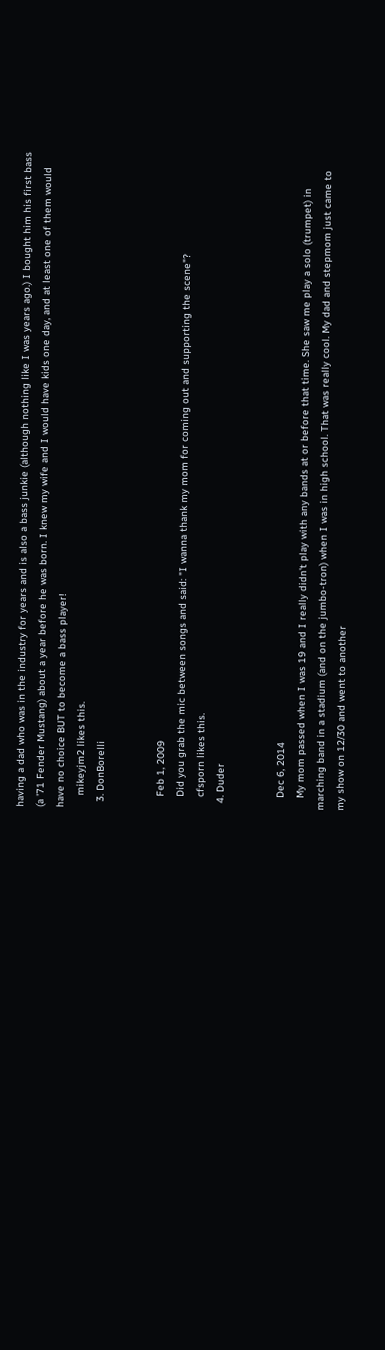having a dad who was in the industry for years and is also a bass junkie (although nothing like I was years ago.) I bought him his first bass (a '71 Fender Mustang) about a year before he was born. I knew my wife and I would have kids one day, and at least one of them would have no choice BUT to become a bass player!
    mikeyjm2 likes this.
  3. DonBorelli


    Feb 1, 2009
    Did you grab the mic between songs and said: "I wanna thank my mom for coming out and supporting the scene"?
    cfsporn likes this.
  4. Duder


    Dec 6, 2014
    My mom passed when I was 19 and I really didn't play with any bands at or before that time. She saw me play a solo (trumpet) in marching band in a stadium (and on the jumbo-tron) when I was in high school. That was really cool. My dad and stepmom just came to my show on 12/30 and went to another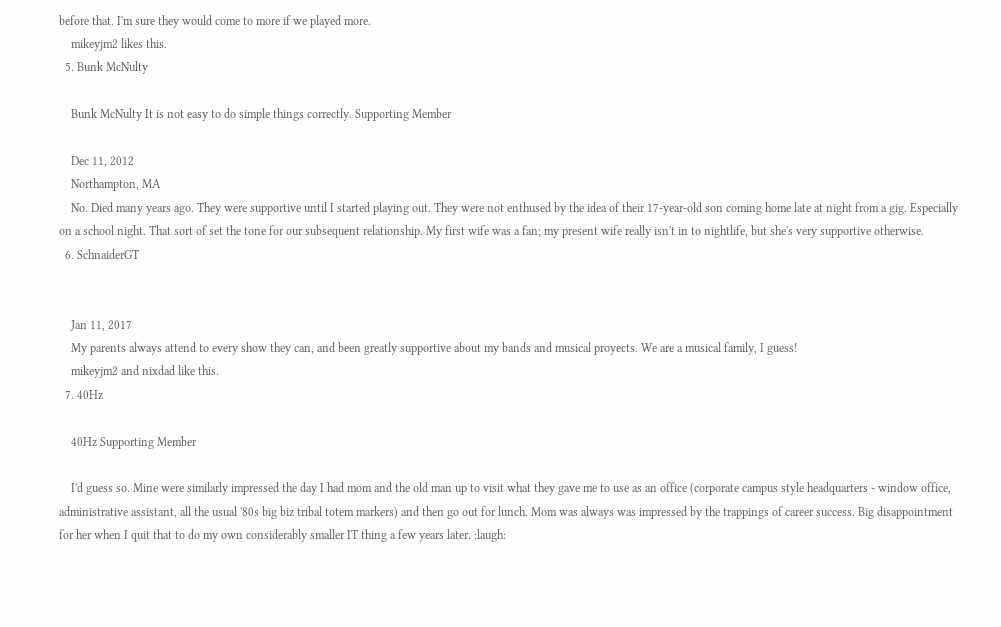before that. I'm sure they would come to more if we played more.
    mikeyjm2 likes this.
  5. Bunk McNulty

    Bunk McNulty It is not easy to do simple things correctly. Supporting Member

    Dec 11, 2012
    Northampton, MA
    No. Died many years ago. They were supportive until I started playing out. They were not enthused by the idea of their 17-year-old son coming home late at night from a gig. Especially on a school night. That sort of set the tone for our subsequent relationship. My first wife was a fan; my present wife really isn't in to nightlife, but she's very supportive otherwise.
  6. SchnaiderGT


    Jan 11, 2017
    My parents always attend to every show they can, and been greatly supportive about my bands and musical proyects. We are a musical family, I guess!
    mikeyjm2 and nixdad like this.
  7. 40Hz

    40Hz Supporting Member

    I'd guess so. Mine were similarly impressed the day I had mom and the old man up to visit what they gave me to use as an office (corporate campus style headquarters - window office, administrative assistant, all the usual '80s big biz tribal totem markers) and then go out for lunch. Mom was always was impressed by the trappings of career success. Big disappointment for her when I quit that to do my own considerably smaller IT thing a few years later. :laugh: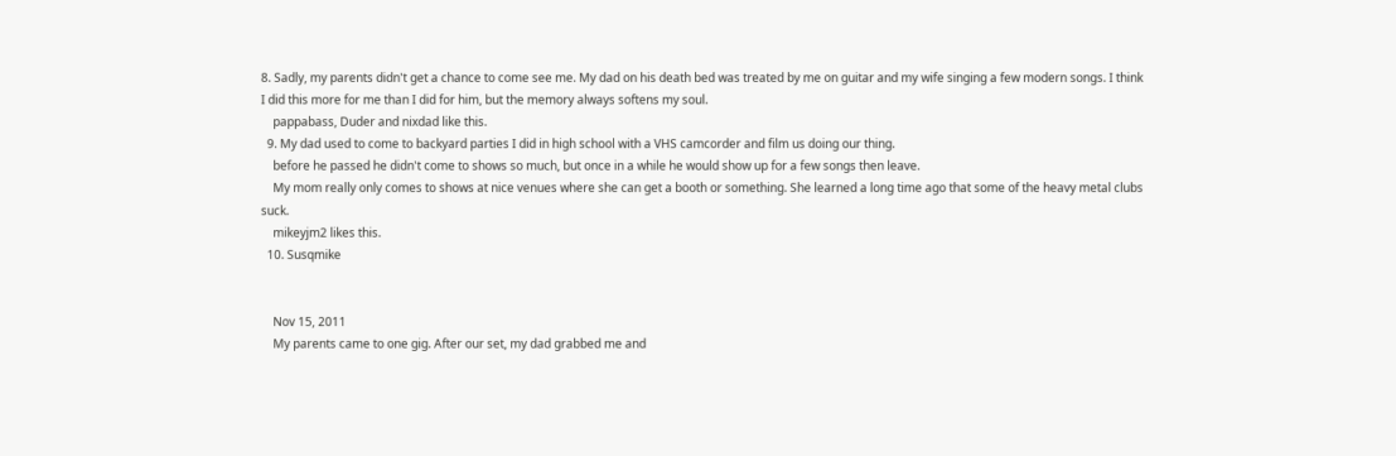8. Sadly, my parents didn't get a chance to come see me. My dad on his death bed was treated by me on guitar and my wife singing a few modern songs. I think I did this more for me than I did for him, but the memory always softens my soul.
    pappabass, Duder and nixdad like this.
  9. My dad used to come to backyard parties I did in high school with a VHS camcorder and film us doing our thing.
    before he passed he didn't come to shows so much, but once in a while he would show up for a few songs then leave.
    My mom really only comes to shows at nice venues where she can get a booth or something. She learned a long time ago that some of the heavy metal clubs suck.
    mikeyjm2 likes this.
  10. Susqmike


    Nov 15, 2011
    My parents came to one gig. After our set, my dad grabbed me and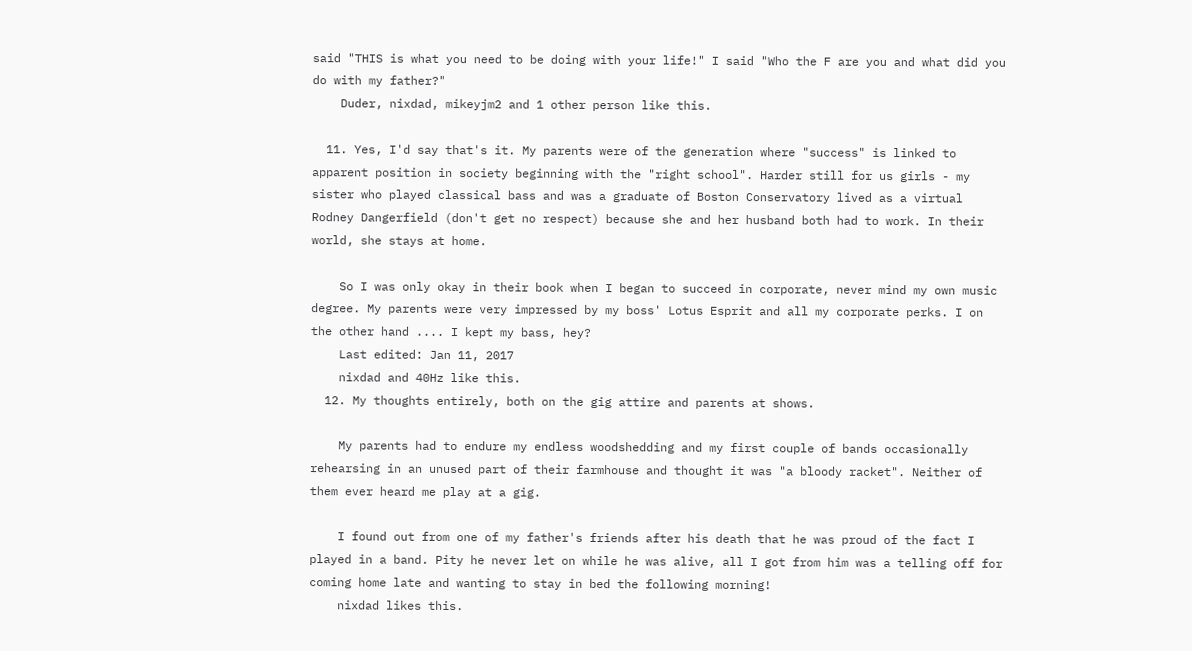said "THIS is what you need to be doing with your life!" I said "Who the F are you and what did you do with my father?"
    Duder, nixdad, mikeyjm2 and 1 other person like this.

  11. Yes, I'd say that's it. My parents were of the generation where "success" is linked to apparent position in society beginning with the "right school". Harder still for us girls - my sister who played classical bass and was a graduate of Boston Conservatory lived as a virtual Rodney Dangerfield (don't get no respect) because she and her husband both had to work. In their world, she stays at home.

    So I was only okay in their book when I began to succeed in corporate, never mind my own music degree. My parents were very impressed by my boss' Lotus Esprit and all my corporate perks. I on the other hand .... I kept my bass, hey?
    Last edited: Jan 11, 2017
    nixdad and 40Hz like this.
  12. My thoughts entirely, both on the gig attire and parents at shows.

    My parents had to endure my endless woodshedding and my first couple of bands occasionally rehearsing in an unused part of their farmhouse and thought it was "a bloody racket". Neither of them ever heard me play at a gig.

    I found out from one of my father's friends after his death that he was proud of the fact I played in a band. Pity he never let on while he was alive, all I got from him was a telling off for coming home late and wanting to stay in bed the following morning!
    nixdad likes this.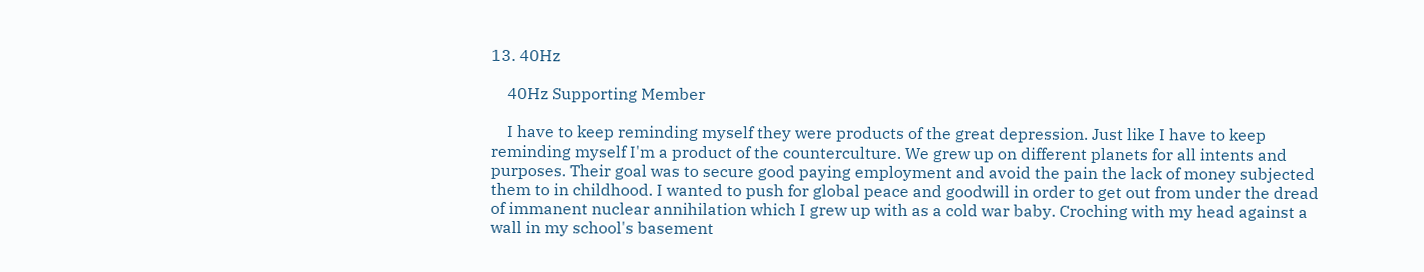13. 40Hz

    40Hz Supporting Member

    I have to keep reminding myself they were products of the great depression. Just like I have to keep reminding myself I'm a product of the counterculture. We grew up on different planets for all intents and purposes. Their goal was to secure good paying employment and avoid the pain the lack of money subjected them to in childhood. I wanted to push for global peace and goodwill in order to get out from under the dread of immanent nuclear annihilation which I grew up with as a cold war baby. Croching with my head against a wall in my school's basement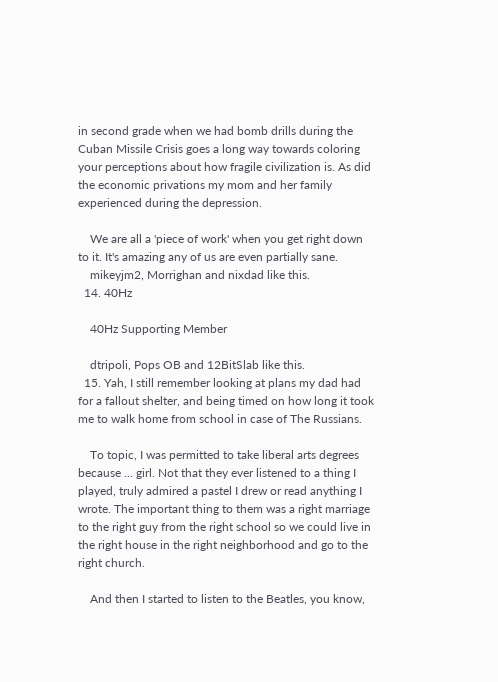in second grade when we had bomb drills during the Cuban Missile Crisis goes a long way towards coloring your perceptions about how fragile civilization is. As did the economic privations my mom and her family experienced during the depression.

    We are all a 'piece of work' when you get right down to it. It's amazing any of us are even partially sane.
    mikeyjm2, Morrighan and nixdad like this.
  14. 40Hz

    40Hz Supporting Member

    dtripoli, Pops OB and 12BitSlab like this.
  15. Yah, I still remember looking at plans my dad had for a fallout shelter, and being timed on how long it took me to walk home from school in case of The Russians.

    To topic, I was permitted to take liberal arts degrees because ... girl. Not that they ever listened to a thing I played, truly admired a pastel I drew or read anything I wrote. The important thing to them was a right marriage to the right guy from the right school so we could live in the right house in the right neighborhood and go to the right church.

    And then I started to listen to the Beatles, you know,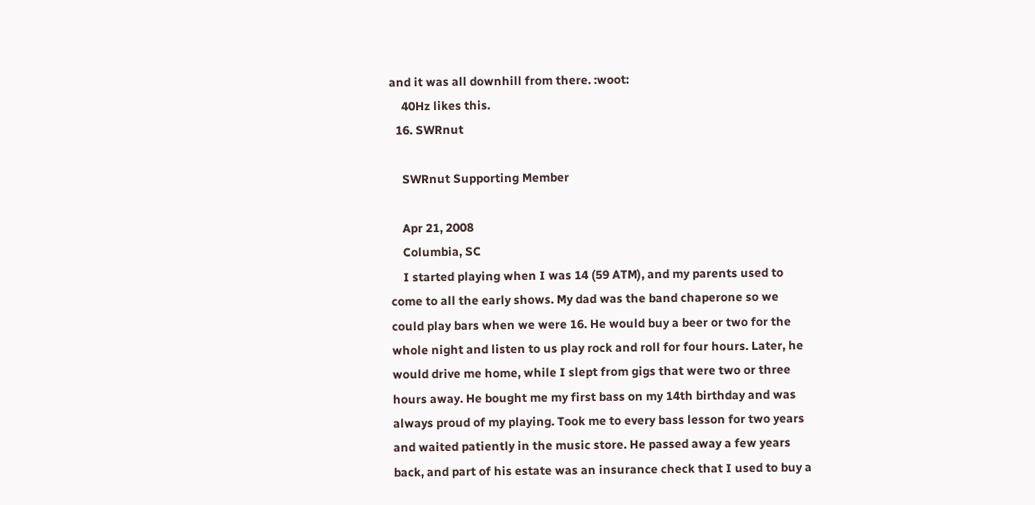and it was all downhill from there. :woot:
    40Hz likes this.
  16. SWRnut

    SWRnut Supporting Member

    Apr 21, 2008
    Columbia, SC
    I started playing when I was 14 (59 ATM), and my parents used to come to all the early shows. My dad was the band chaperone so we could play bars when we were 16. He would buy a beer or two for the whole night and listen to us play rock and roll for four hours. Later, he would drive me home, while I slept from gigs that were two or three hours away. He bought me my first bass on my 14th birthday and was always proud of my playing. Took me to every bass lesson for two years and waited patiently in the music store. He passed away a few years back, and part of his estate was an insurance check that I used to buy a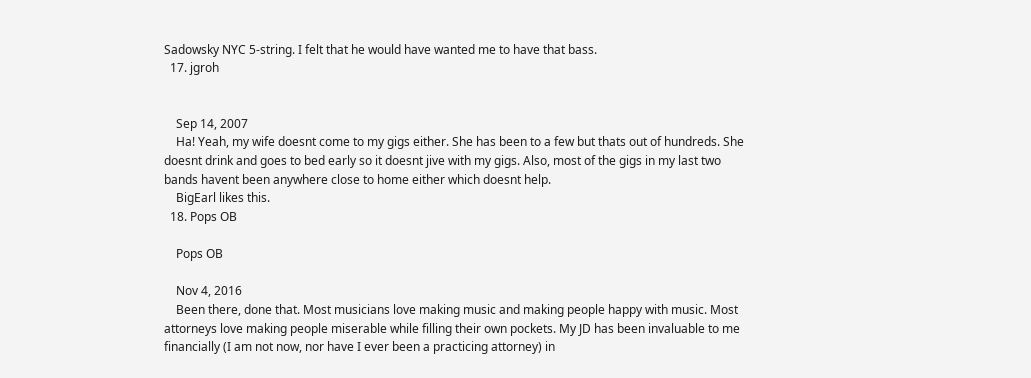Sadowsky NYC 5-string. I felt that he would have wanted me to have that bass.
  17. jgroh


    Sep 14, 2007
    Ha! Yeah, my wife doesnt come to my gigs either. She has been to a few but thats out of hundreds. She doesnt drink and goes to bed early so it doesnt jive with my gigs. Also, most of the gigs in my last two bands havent been anywhere close to home either which doesnt help.
    BigEarl likes this.
  18. Pops OB

    Pops OB

    Nov 4, 2016
    Been there, done that. Most musicians love making music and making people happy with music. Most attorneys love making people miserable while filling their own pockets. My JD has been invaluable to me financially (I am not now, nor have I ever been a practicing attorney) in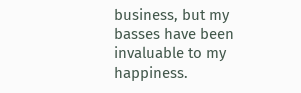business, but my basses have been invaluable to my happiness.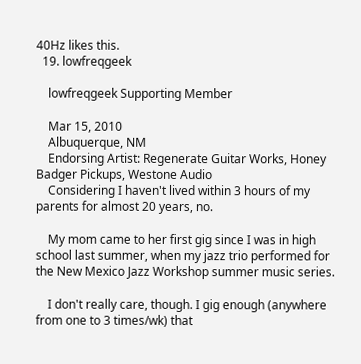40Hz likes this.
  19. lowfreqgeek

    lowfreqgeek Supporting Member

    Mar 15, 2010
    Albuquerque, NM
    Endorsing Artist: Regenerate Guitar Works, Honey Badger Pickups, Westone Audio
    Considering I haven't lived within 3 hours of my parents for almost 20 years, no.

    My mom came to her first gig since I was in high school last summer, when my jazz trio performed for the New Mexico Jazz Workshop summer music series.

    I don't really care, though. I gig enough (anywhere from one to 3 times/wk) that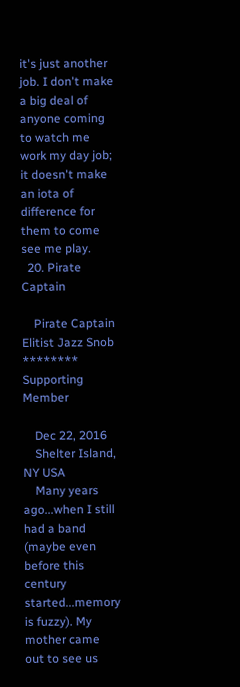it's just another job. I don't make a big deal of anyone coming to watch me work my day job; it doesn't make an iota of difference for them to come see me play.
  20. Pirate Captain

    Pirate Captain Elitist Jazz Snob ******** Supporting Member

    Dec 22, 2016
    Shelter Island, NY USA
    Many years ago...when I still had a band (maybe even before this century started...memory is fuzzy). My mother came out to see us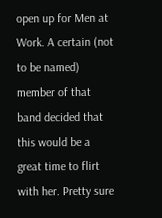open up for Men at Work. A certain (not to be named) member of that band decided that this would be a great time to flirt with her. Pretty sure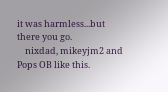it was harmless...but there you go.
    nixdad, mikeyjm2 and Pops OB like this.